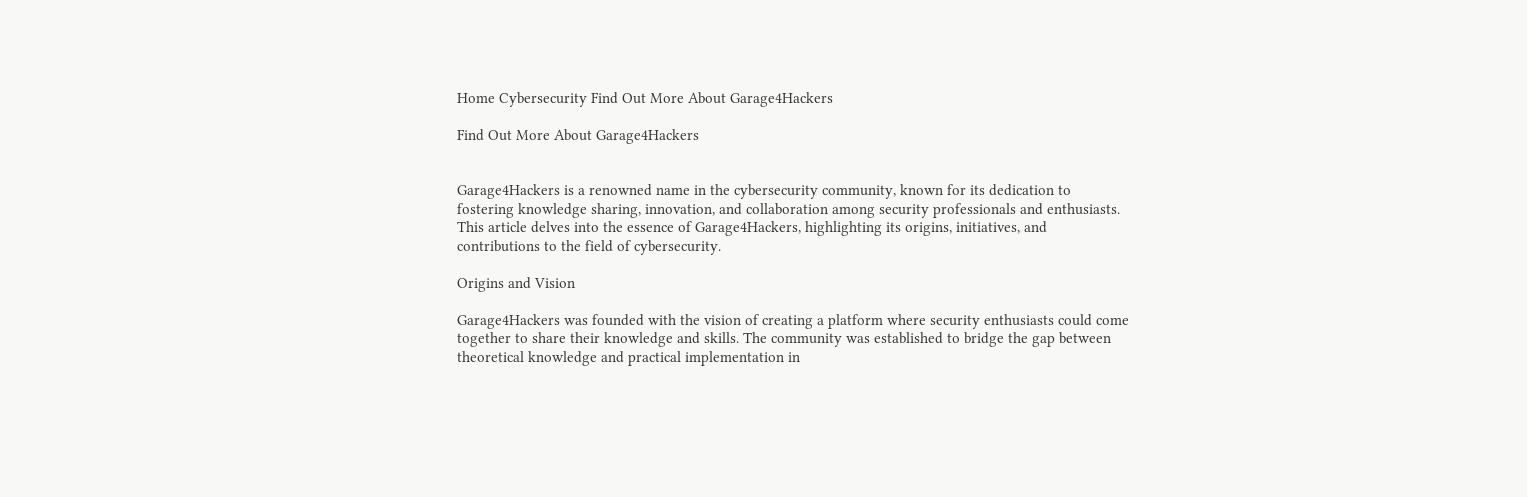Home Cybersecurity Find Out More About Garage4Hackers

Find Out More About Garage4Hackers


Garage4Hackers is a renowned name in the cybersecurity community, known for its dedication to fostering knowledge sharing, innovation, and collaboration among security professionals and enthusiasts. This article delves into the essence of Garage4Hackers, highlighting its origins, initiatives, and contributions to the field of cybersecurity.

Origins and Vision

Garage4Hackers was founded with the vision of creating a platform where security enthusiasts could come together to share their knowledge and skills. The community was established to bridge the gap between theoretical knowledge and practical implementation in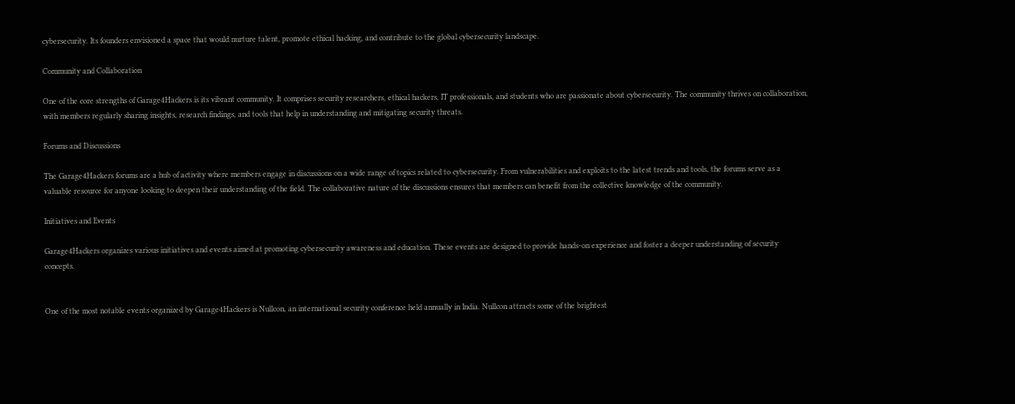cybersecurity. Its founders envisioned a space that would nurture talent, promote ethical hacking, and contribute to the global cybersecurity landscape.

Community and Collaboration

One of the core strengths of Garage4Hackers is its vibrant community. It comprises security researchers, ethical hackers, IT professionals, and students who are passionate about cybersecurity. The community thrives on collaboration, with members regularly sharing insights, research findings, and tools that help in understanding and mitigating security threats.

Forums and Discussions

The Garage4Hackers forums are a hub of activity where members engage in discussions on a wide range of topics related to cybersecurity. From vulnerabilities and exploits to the latest trends and tools, the forums serve as a valuable resource for anyone looking to deepen their understanding of the field. The collaborative nature of the discussions ensures that members can benefit from the collective knowledge of the community.

Initiatives and Events

Garage4Hackers organizes various initiatives and events aimed at promoting cybersecurity awareness and education. These events are designed to provide hands-on experience and foster a deeper understanding of security concepts.


One of the most notable events organized by Garage4Hackers is Nullcon, an international security conference held annually in India. Nullcon attracts some of the brightest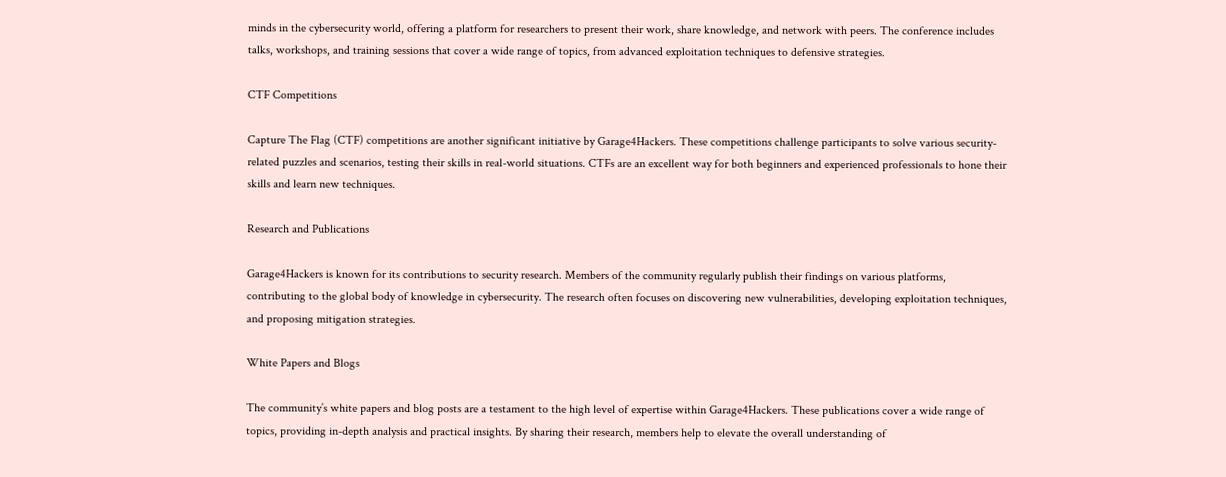minds in the cybersecurity world, offering a platform for researchers to present their work, share knowledge, and network with peers. The conference includes talks, workshops, and training sessions that cover a wide range of topics, from advanced exploitation techniques to defensive strategies.

CTF Competitions

Capture The Flag (CTF) competitions are another significant initiative by Garage4Hackers. These competitions challenge participants to solve various security-related puzzles and scenarios, testing their skills in real-world situations. CTFs are an excellent way for both beginners and experienced professionals to hone their skills and learn new techniques.

Research and Publications

Garage4Hackers is known for its contributions to security research. Members of the community regularly publish their findings on various platforms, contributing to the global body of knowledge in cybersecurity. The research often focuses on discovering new vulnerabilities, developing exploitation techniques, and proposing mitigation strategies.

White Papers and Blogs

The community’s white papers and blog posts are a testament to the high level of expertise within Garage4Hackers. These publications cover a wide range of topics, providing in-depth analysis and practical insights. By sharing their research, members help to elevate the overall understanding of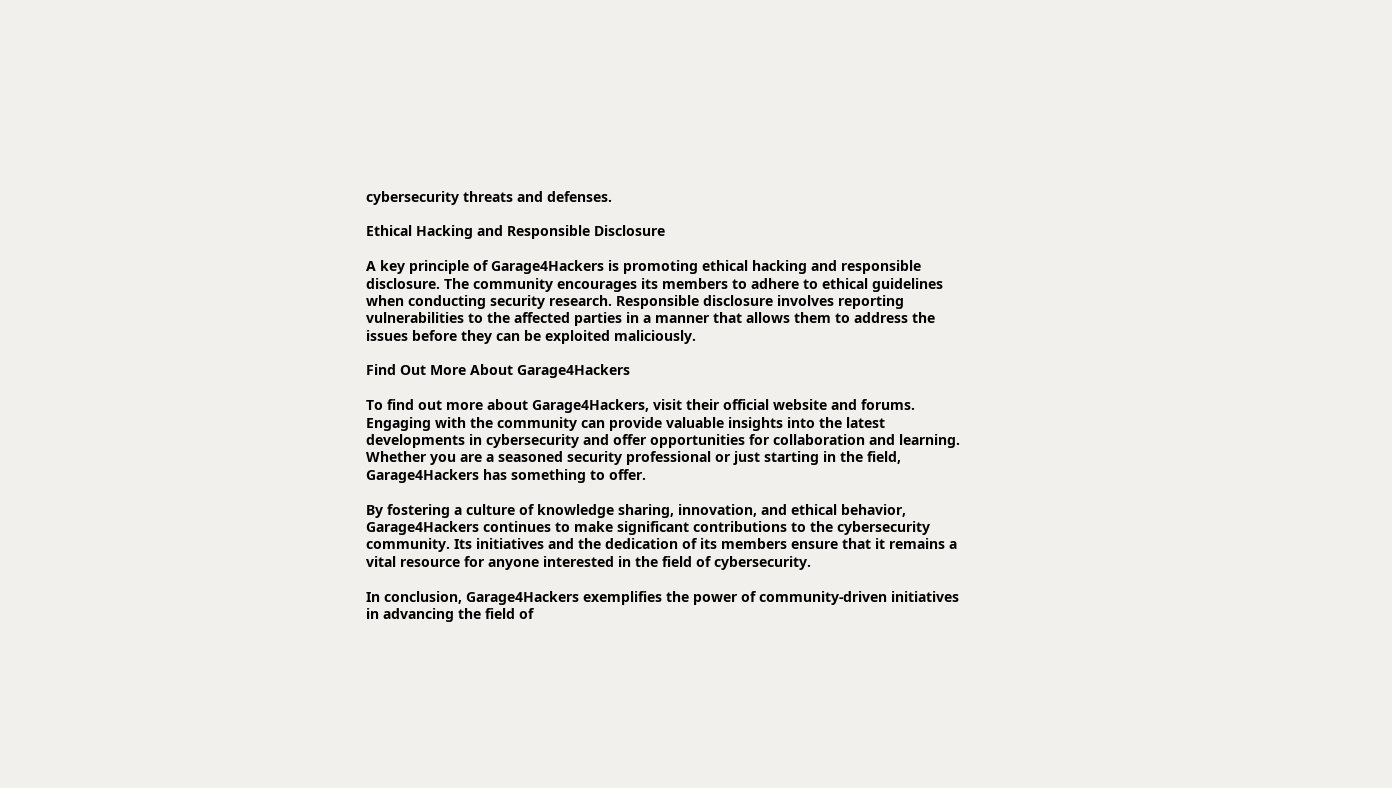cybersecurity threats and defenses.

Ethical Hacking and Responsible Disclosure

A key principle of Garage4Hackers is promoting ethical hacking and responsible disclosure. The community encourages its members to adhere to ethical guidelines when conducting security research. Responsible disclosure involves reporting vulnerabilities to the affected parties in a manner that allows them to address the issues before they can be exploited maliciously.

Find Out More About Garage4Hackers

To find out more about Garage4Hackers, visit their official website and forums. Engaging with the community can provide valuable insights into the latest developments in cybersecurity and offer opportunities for collaboration and learning. Whether you are a seasoned security professional or just starting in the field, Garage4Hackers has something to offer.

By fostering a culture of knowledge sharing, innovation, and ethical behavior, Garage4Hackers continues to make significant contributions to the cybersecurity community. Its initiatives and the dedication of its members ensure that it remains a vital resource for anyone interested in the field of cybersecurity.

In conclusion, Garage4Hackers exemplifies the power of community-driven initiatives in advancing the field of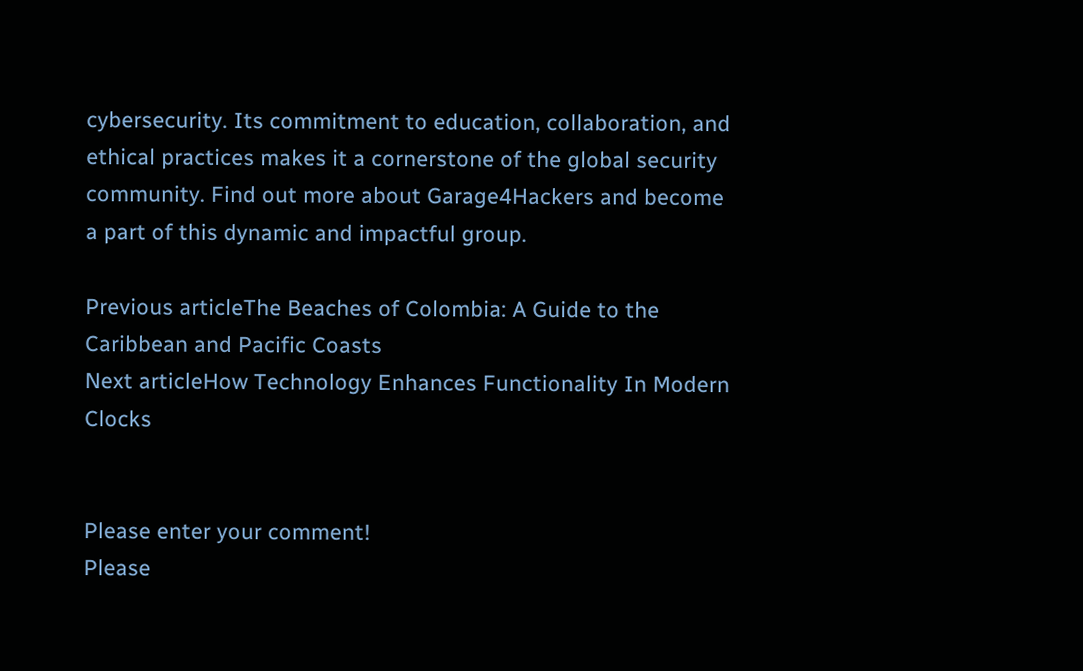cybersecurity. Its commitment to education, collaboration, and ethical practices makes it a cornerstone of the global security community. Find out more about Garage4Hackers and become a part of this dynamic and impactful group.

Previous articleThe Beaches of Colombia: A Guide to the Caribbean and Pacific Coasts
Next articleHow Technology Enhances Functionality In Modern Clocks


Please enter your comment!
Please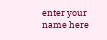enter your name here